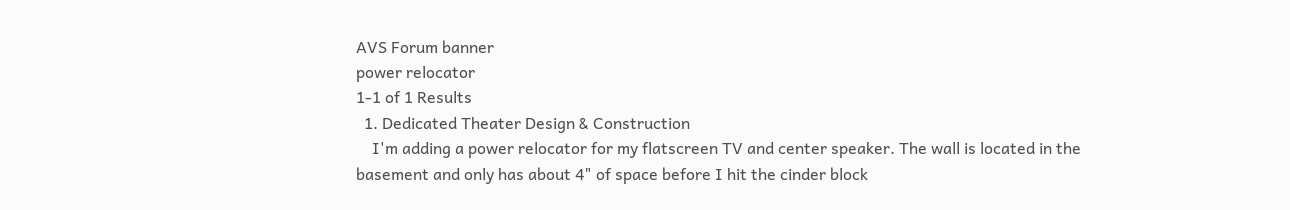AVS Forum banner
power relocator
1-1 of 1 Results
  1. Dedicated Theater Design & Construction
    I'm adding a power relocator for my flatscreen TV and center speaker. The wall is located in the basement and only has about 4" of space before I hit the cinder block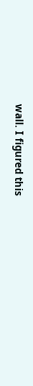wall. I figured this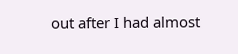out after I had almost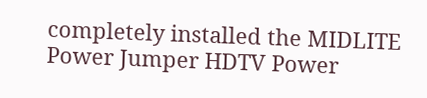completely installed the MIDLITE Power Jumper HDTV Power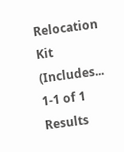Relocation Kit (Includes...
1-1 of 1 Results